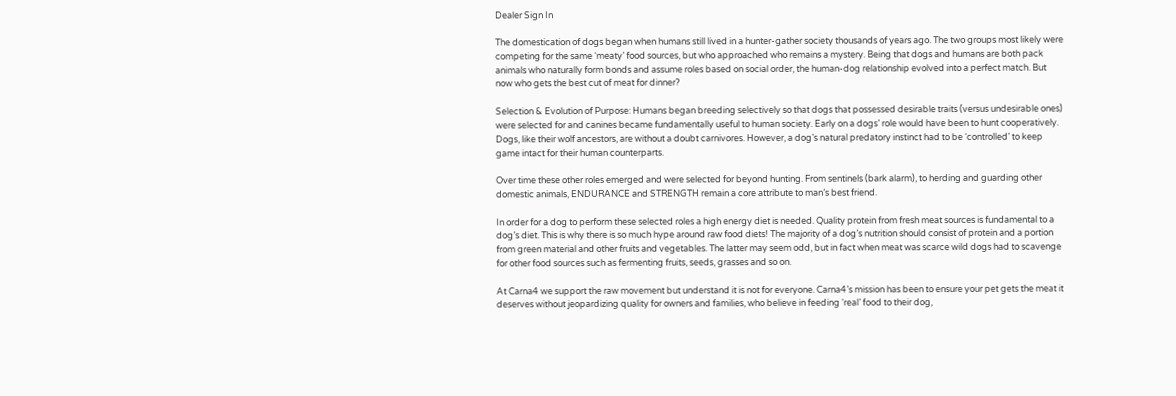Dealer Sign In

The domestication of dogs began when humans still lived in a hunter-gather society thousands of years ago. The two groups most likely were competing for the same ‘meaty’ food sources, but who approached who remains a mystery. Being that dogs and humans are both pack animals who naturally form bonds and assume roles based on social order, the human-dog relationship evolved into a perfect match. But now who gets the best cut of meat for dinner?

Selection & Evolution of Purpose: Humans began breeding selectively so that dogs that possessed desirable traits (versus undesirable ones) were selected for and canines became fundamentally useful to human society. Early on a dogs’ role would have been to hunt cooperatively. Dogs, like their wolf ancestors, are without a doubt carnivores. However, a dog’s natural predatory instinct had to be ‘controlled’ to keep game intact for their human counterparts.

Over time these other roles emerged and were selected for beyond hunting. From sentinels (bark alarm), to herding and guarding other domestic animals, ENDURANCE and STRENGTH remain a core attribute to man’s best friend.

In order for a dog to perform these selected roles a high energy diet is needed. Quality protein from fresh meat sources is fundamental to a dog’s diet. This is why there is so much hype around raw food diets! The majority of a dog’s nutrition should consist of protein and a portion from green material and other fruits and vegetables. The latter may seem odd, but in fact when meat was scarce wild dogs had to scavenge for other food sources such as fermenting fruits, seeds, grasses and so on.

At Carna4 we support the raw movement but understand it is not for everyone. Carna4’s mission has been to ensure your pet gets the meat it deserves without jeopardizing quality for owners and families, who believe in feeding ‘real’ food to their dog,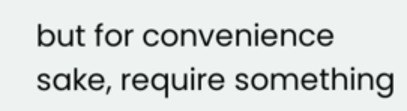but for convenience sake, require something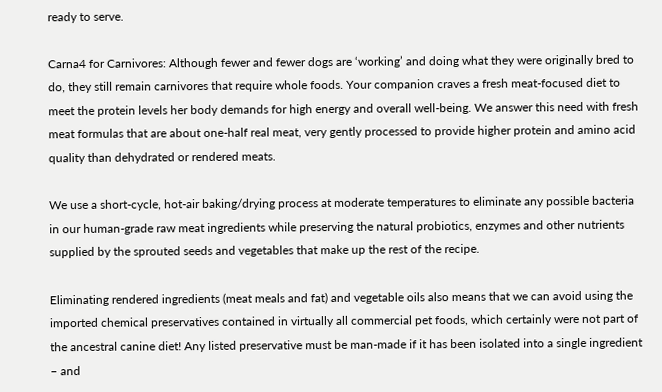ready to serve.

Carna4 for Carnivores: Although fewer and fewer dogs are ‘working’ and doing what they were originally bred to do, they still remain carnivores that require whole foods. Your companion craves a fresh meat-focused diet to meet the protein levels her body demands for high energy and overall well-being. We answer this need with fresh meat formulas that are about one-half real meat, very gently processed to provide higher protein and amino acid quality than dehydrated or rendered meats.

We use a short-cycle, hot-air baking/drying process at moderate temperatures to eliminate any possible bacteria in our human-grade raw meat ingredients while preserving the natural probiotics, enzymes and other nutrients supplied by the sprouted seeds and vegetables that make up the rest of the recipe.

Eliminating rendered ingredients (meat meals and fat) and vegetable oils also means that we can avoid using the imported chemical preservatives contained in virtually all commercial pet foods, which certainly were not part of the ancestral canine diet! Any listed preservative must be man-made if it has been isolated into a single ingredient – and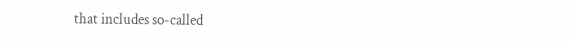that includes so-called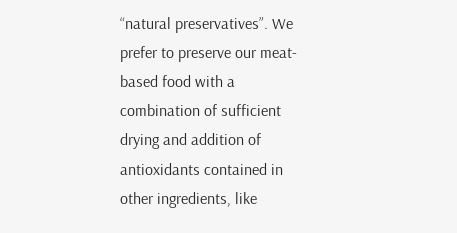“natural preservatives”. We prefer to preserve our meat-based food with a combination of sufficient drying and addition of antioxidants contained in other ingredients, like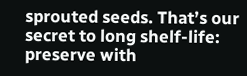sprouted seeds. That’s our secret to long shelf-life: preserve with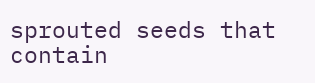sprouted seeds that contain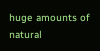huge amounts of natural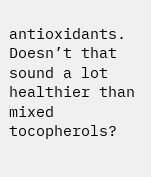antioxidants. Doesn’t that sound a lot healthier than mixed tocopherols?